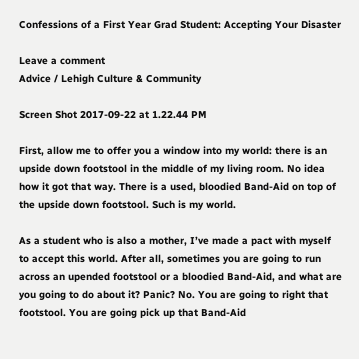Confessions of a First Year Grad Student: Accepting Your Disaster

Leave a comment
Advice / Lehigh Culture & Community

Screen Shot 2017-09-22 at 1.22.44 PM

First, allow me to offer you a window into my world: there is an upside down footstool in the middle of my living room. No idea how it got that way. There is a used, bloodied Band-Aid on top of the upside down footstool. Such is my world.

As a student who is also a mother, I’ve made a pact with myself to accept this world. After all, sometimes you are going to run across an upended footstool or a bloodied Band-Aid, and what are you going to do about it? Panic? No. You are going to right that footstool. You are going pick up that Band-Aid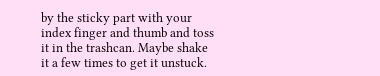by the sticky part with your index finger and thumb and toss it in the trashcan. Maybe shake it a few times to get it unstuck.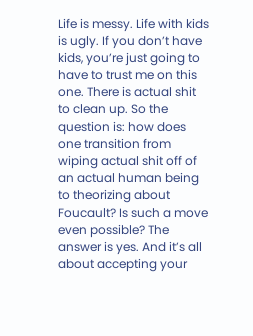Life is messy. Life with kids is ugly. If you don’t have kids, you’re just going to have to trust me on this one. There is actual shit to clean up. So the question is: how does one transition from wiping actual shit off of an actual human being to theorizing about Foucault? Is such a move even possible? The answer is yes. And it’s all about accepting your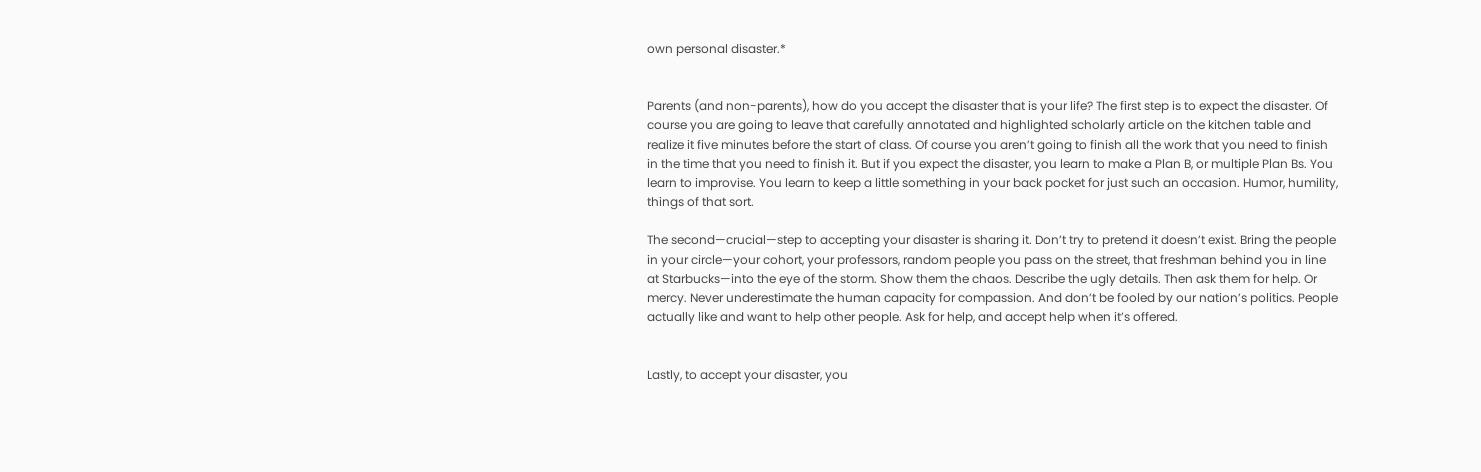own personal disaster.*


Parents (and non-parents), how do you accept the disaster that is your life? The first step is to expect the disaster. Of course you are going to leave that carefully annotated and highlighted scholarly article on the kitchen table and realize it five minutes before the start of class. Of course you aren’t going to finish all the work that you need to finish in the time that you need to finish it. But if you expect the disaster, you learn to make a Plan B, or multiple Plan Bs. You learn to improvise. You learn to keep a little something in your back pocket for just such an occasion. Humor, humility, things of that sort.

The second—crucial—step to accepting your disaster is sharing it. Don’t try to pretend it doesn’t exist. Bring the people in your circle—your cohort, your professors, random people you pass on the street, that freshman behind you in line at Starbucks—into the eye of the storm. Show them the chaos. Describe the ugly details. Then ask them for help. Or mercy. Never underestimate the human capacity for compassion. And don’t be fooled by our nation’s politics. People actually like and want to help other people. Ask for help, and accept help when it’s offered.


Lastly, to accept your disaster, you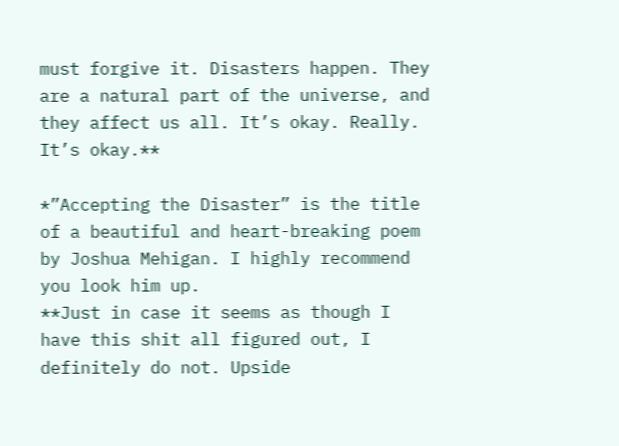must forgive it. Disasters happen. They are a natural part of the universe, and they affect us all. It’s okay. Really. It’s okay.**

*”Accepting the Disaster” is the title of a beautiful and heart-breaking poem by Joshua Mehigan. I highly recommend you look him up.
**Just in case it seems as though I have this shit all figured out, I definitely do not. Upside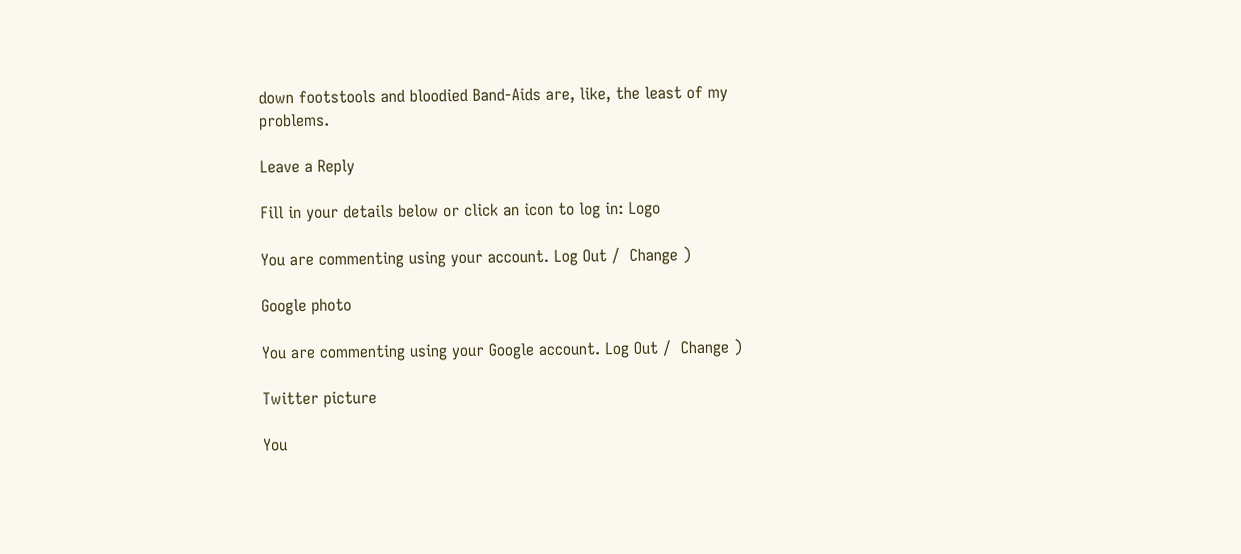down footstools and bloodied Band-Aids are, like, the least of my problems.

Leave a Reply

Fill in your details below or click an icon to log in: Logo

You are commenting using your account. Log Out /  Change )

Google photo

You are commenting using your Google account. Log Out /  Change )

Twitter picture

You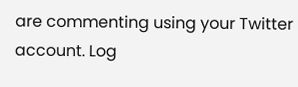are commenting using your Twitter account. Log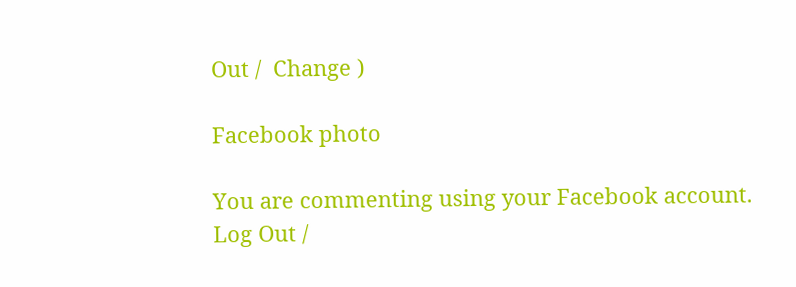Out /  Change )

Facebook photo

You are commenting using your Facebook account. Log Out /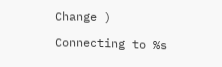Change )

Connecting to %s